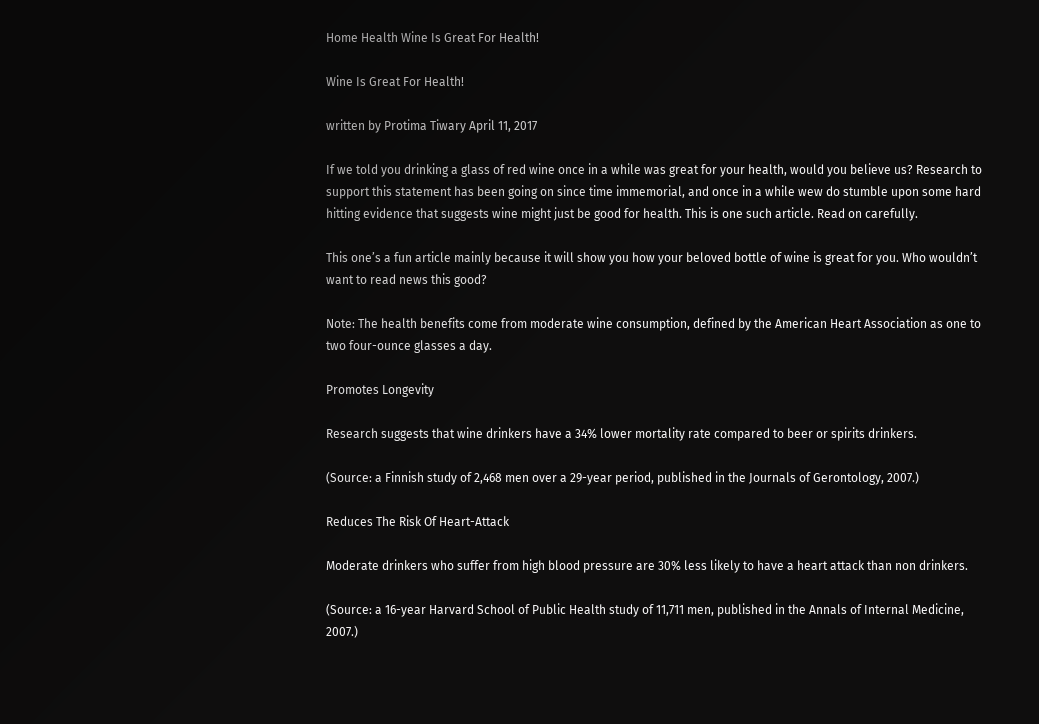Home Health Wine Is Great For Health!

Wine Is Great For Health!

written by Protima Tiwary April 11, 2017

If we told you drinking a glass of red wine once in a while was great for your health, would you believe us? Research to support this statement has been going on since time immemorial, and once in a while wew do stumble upon some hard hitting evidence that suggests wine might just be good for health. This is one such article. Read on carefully.

This one’s a fun article mainly because it will show you how your beloved bottle of wine is great for you. Who wouldn’t want to read news this good?

Note: The health benefits come from moderate wine consumption, defined by the American Heart Association as one to two four-ounce glasses a day.

Promotes Longevity

Research suggests that wine drinkers have a 34% lower mortality rate compared to beer or spirits drinkers.

(Source: a Finnish study of 2,468 men over a 29-year period, published in the Journals of Gerontology, 2007.)

Reduces The Risk Of Heart-Attack

Moderate drinkers who suffer from high blood pressure are 30% less likely to have a heart attack than non drinkers.

(Source: a 16-year Harvard School of Public Health study of 11,711 men, published in the Annals of Internal Medicine, 2007.)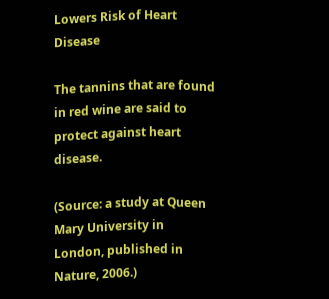Lowers Risk of Heart Disease

The tannins that are found in red wine are said to protect against heart disease.

(Source: a study at Queen Mary University in London, published in Nature, 2006.)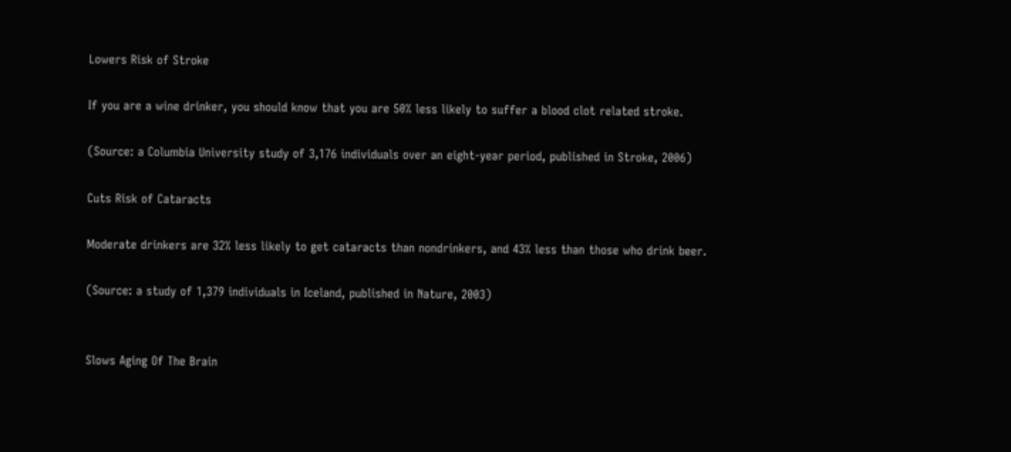Lowers Risk of Stroke

If you are a wine drinker, you should know that you are 50% less likely to suffer a blood clot related stroke.

(Source: a Columbia University study of 3,176 individuals over an eight-year period, published in Stroke, 2006)

Cuts Risk of Cataracts

Moderate drinkers are 32% less likely to get cataracts than nondrinkers, and 43% less than those who drink beer.

(Source: a study of 1,379 individuals in Iceland, published in Nature, 2003)


Slows Aging Of The Brain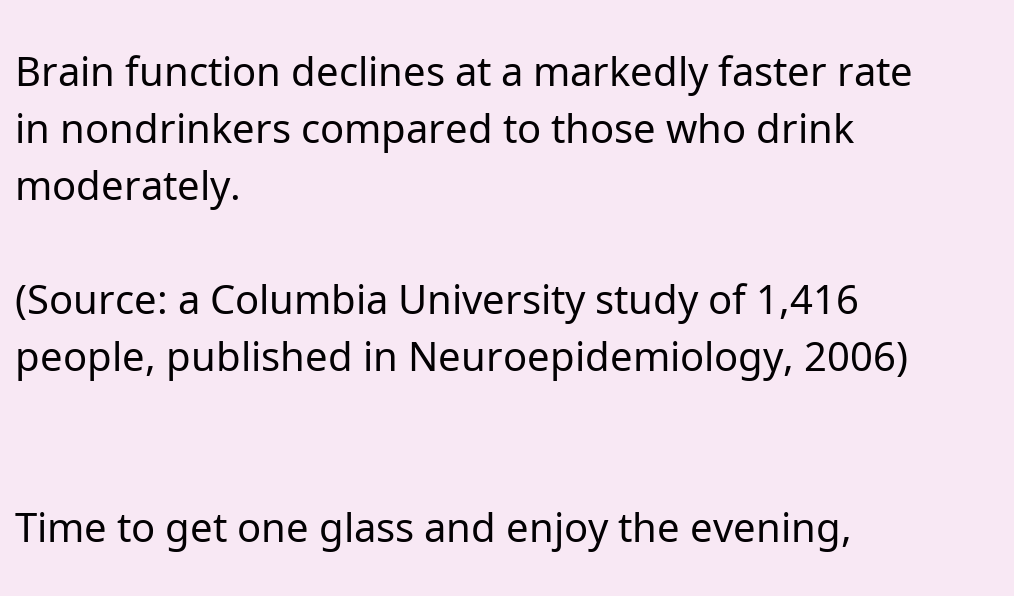Brain function declines at a markedly faster rate in nondrinkers compared to those who drink moderately.

(Source: a Columbia University study of 1,416 people, published in Neuroepidemiology, 2006)


Time to get one glass and enjoy the evening,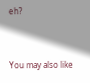eh?


You may also like